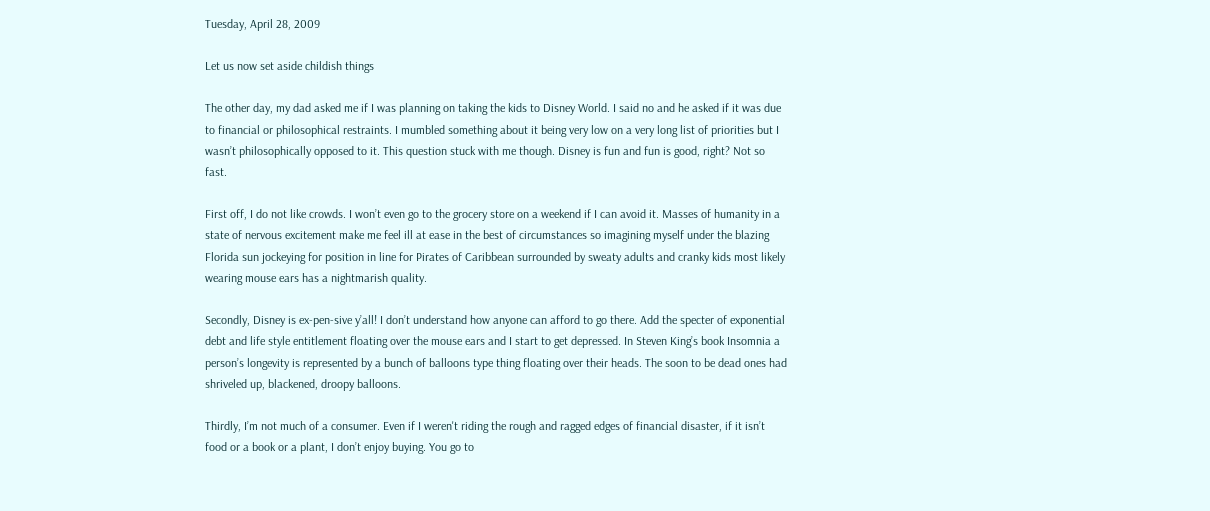Tuesday, April 28, 2009

Let us now set aside childish things

The other day, my dad asked me if I was planning on taking the kids to Disney World. I said no and he asked if it was due to financial or philosophical restraints. I mumbled something about it being very low on a very long list of priorities but I wasn’t philosophically opposed to it. This question stuck with me though. Disney is fun and fun is good, right? Not so fast.

First off, I do not like crowds. I won’t even go to the grocery store on a weekend if I can avoid it. Masses of humanity in a state of nervous excitement make me feel ill at ease in the best of circumstances so imagining myself under the blazing Florida sun jockeying for position in line for Pirates of Caribbean surrounded by sweaty adults and cranky kids most likely wearing mouse ears has a nightmarish quality.

Secondly, Disney is ex-pen-sive y’all! I don’t understand how anyone can afford to go there. Add the specter of exponential debt and life style entitlement floating over the mouse ears and I start to get depressed. In Steven King’s book Insomnia a person’s longevity is represented by a bunch of balloons type thing floating over their heads. The soon to be dead ones had shriveled up, blackened, droopy balloons.

Thirdly, I’m not much of a consumer. Even if I weren't riding the rough and ragged edges of financial disaster, if it isn’t food or a book or a plant, I don’t enjoy buying. You go to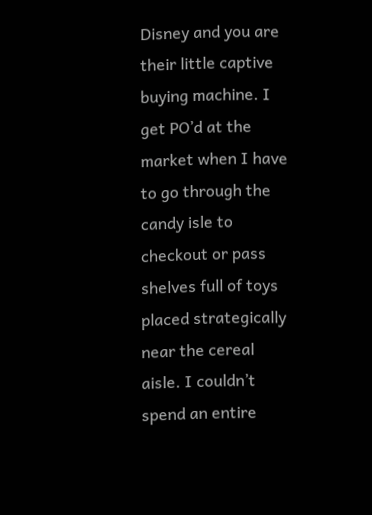Disney and you are their little captive buying machine. I get PO’d at the market when I have to go through the candy isle to checkout or pass shelves full of toys placed strategically near the cereal aisle. I couldn’t spend an entire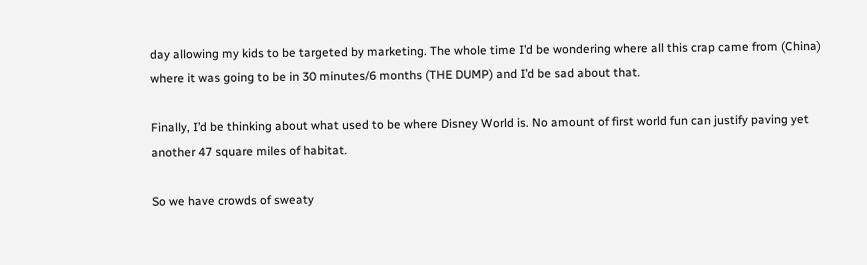day allowing my kids to be targeted by marketing. The whole time I’d be wondering where all this crap came from (China) where it was going to be in 30 minutes/6 months (THE DUMP) and I’d be sad about that.

Finally, I’d be thinking about what used to be where Disney World is. No amount of first world fun can justify paving yet another 47 square miles of habitat.

So we have crowds of sweaty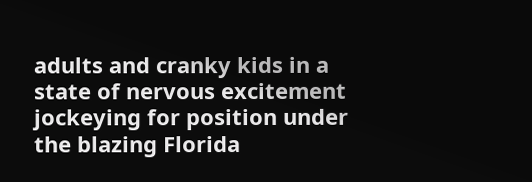adults and cranky kids in a state of nervous excitement jockeying for position under the blazing Florida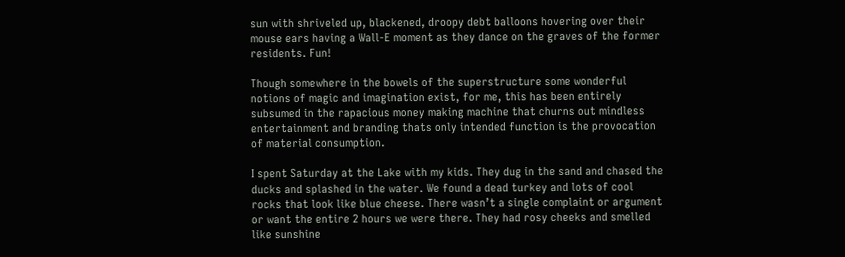sun with shriveled up, blackened, droopy debt balloons hovering over their mouse ears having a Wall-E moment as they dance on the graves of the former residents. Fun!

Though somewhere in the bowels of the superstructure some wonderful notions of magic and imagination exist, for me, this has been entirely subsumed in the rapacious money making machine that churns out mindless entertainment and branding thats only intended function is the provocation of material consumption.

I spent Saturday at the Lake with my kids. They dug in the sand and chased the ducks and splashed in the water. We found a dead turkey and lots of cool rocks that look like blue cheese. There wasn’t a single complaint or argument or want the entire 2 hours we were there. They had rosy cheeks and smelled like sunshine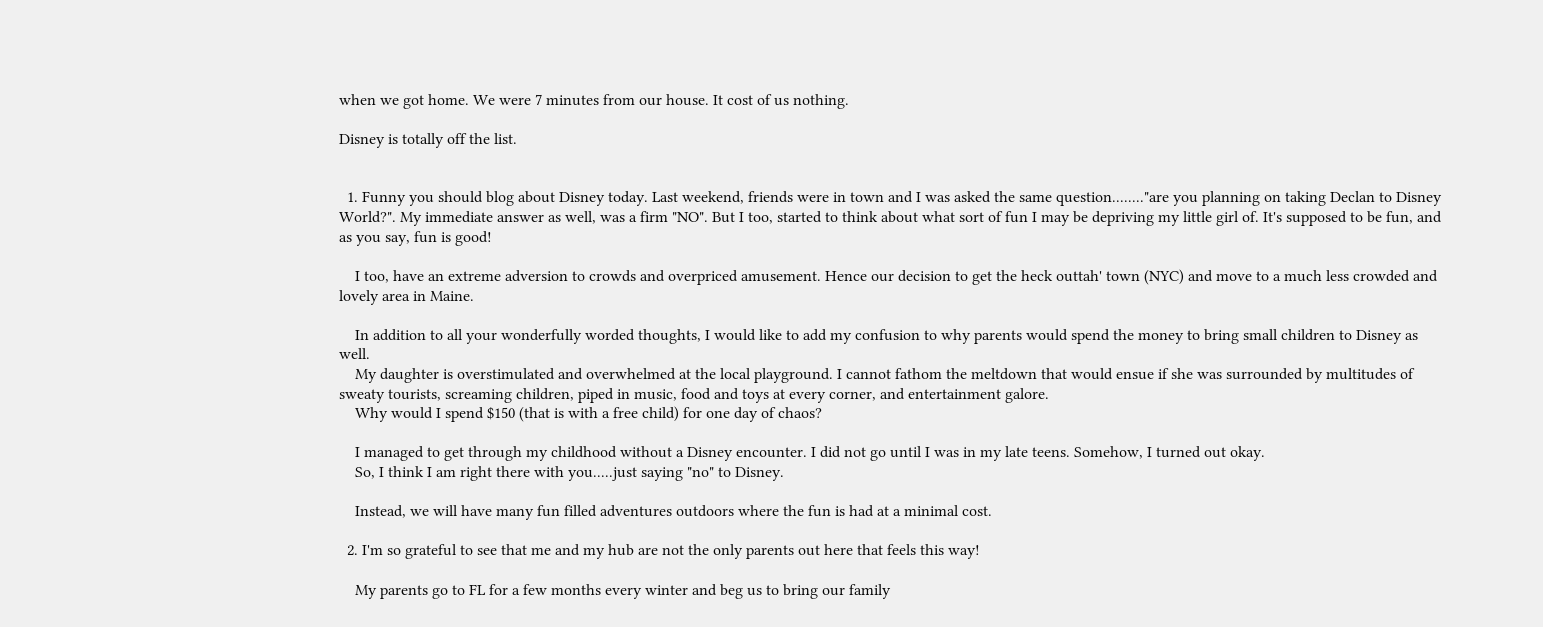when we got home. We were 7 minutes from our house. It cost of us nothing.

Disney is totally off the list.


  1. Funny you should blog about Disney today. Last weekend, friends were in town and I was asked the same question........"are you planning on taking Declan to Disney World?". My immediate answer as well, was a firm "NO". But I too, started to think about what sort of fun I may be depriving my little girl of. It's supposed to be fun, and as you say, fun is good!

    I too, have an extreme adversion to crowds and overpriced amusement. Hence our decision to get the heck outtah' town (NYC) and move to a much less crowded and lovely area in Maine.

    In addition to all your wonderfully worded thoughts, I would like to add my confusion to why parents would spend the money to bring small children to Disney as well.
    My daughter is overstimulated and overwhelmed at the local playground. I cannot fathom the meltdown that would ensue if she was surrounded by multitudes of sweaty tourists, screaming children, piped in music, food and toys at every corner, and entertainment galore.
    Why would I spend $150 (that is with a free child) for one day of chaos?

    I managed to get through my childhood without a Disney encounter. I did not go until I was in my late teens. Somehow, I turned out okay.
    So, I think I am right there with you.....just saying "no" to Disney.

    Instead, we will have many fun filled adventures outdoors where the fun is had at a minimal cost.

  2. I'm so grateful to see that me and my hub are not the only parents out here that feels this way!

    My parents go to FL for a few months every winter and beg us to bring our family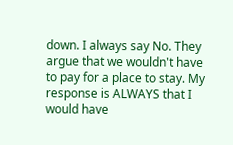down. I always say No. They argue that we wouldn't have to pay for a place to stay. My response is ALWAYS that I would have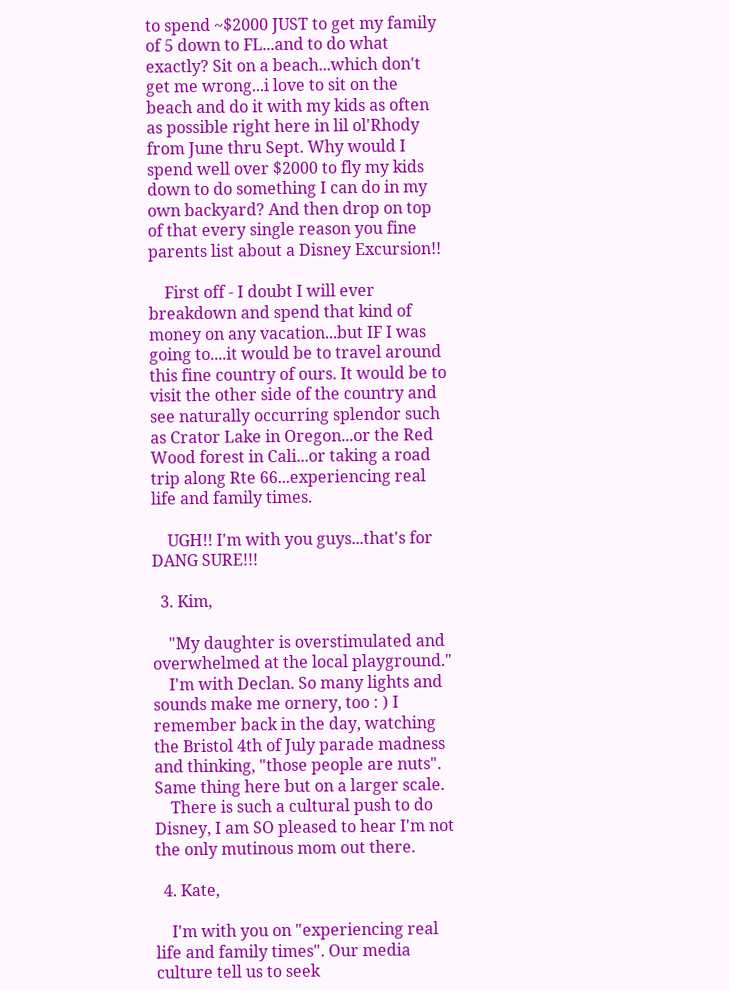to spend ~$2000 JUST to get my family of 5 down to FL...and to do what exactly? Sit on a beach...which don't get me wrong...i love to sit on the beach and do it with my kids as often as possible right here in lil ol'Rhody from June thru Sept. Why would I spend well over $2000 to fly my kids down to do something I can do in my own backyard? And then drop on top of that every single reason you fine parents list about a Disney Excursion!!

    First off - I doubt I will ever breakdown and spend that kind of money on any vacation...but IF I was going to....it would be to travel around this fine country of ours. It would be to visit the other side of the country and see naturally occurring splendor such as Crator Lake in Oregon...or the Red Wood forest in Cali...or taking a road trip along Rte 66...experiencing real life and family times.

    UGH!! I'm with you guys...that's for DANG SURE!!!

  3. Kim,

    "My daughter is overstimulated and overwhelmed at the local playground."
    I'm with Declan. So many lights and sounds make me ornery, too : ) I remember back in the day, watching the Bristol 4th of July parade madness and thinking, "those people are nuts". Same thing here but on a larger scale.
    There is such a cultural push to do Disney, I am SO pleased to hear I'm not the only mutinous mom out there.

  4. Kate,

    I'm with you on "experiencing real life and family times". Our media culture tell us to seek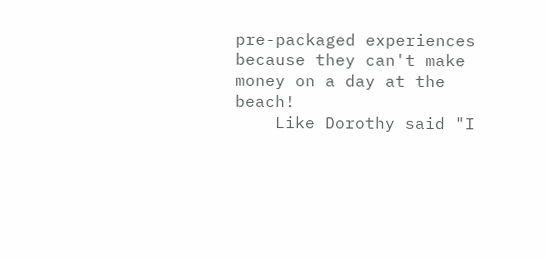pre-packaged experiences because they can't make money on a day at the beach!
    Like Dorothy said "I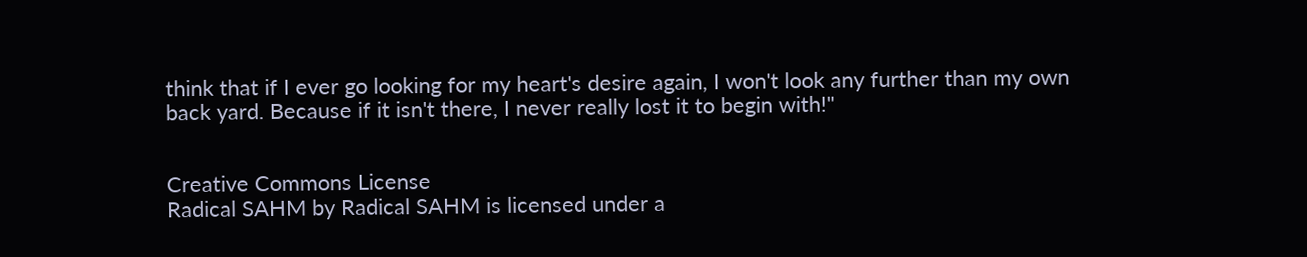think that if I ever go looking for my heart's desire again, I won't look any further than my own back yard. Because if it isn't there, I never really lost it to begin with!"


Creative Commons License
Radical SAHM by Radical SAHM is licensed under a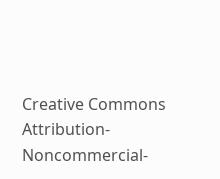Creative Commons Attribution-Noncommercial-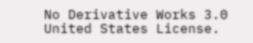No Derivative Works 3.0 United States License.